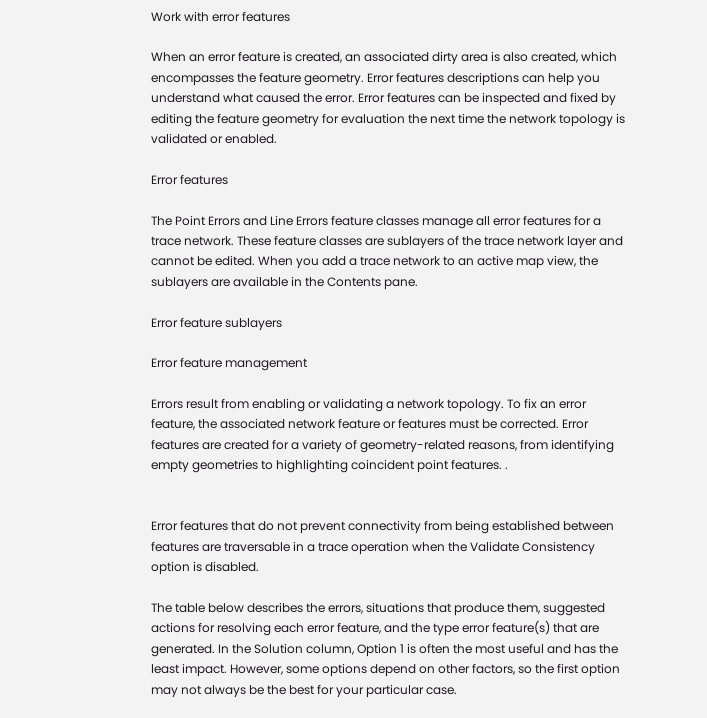Work with error features

When an error feature is created, an associated dirty area is also created, which encompasses the feature geometry. Error features descriptions can help you understand what caused the error. Error features can be inspected and fixed by editing the feature geometry for evaluation the next time the network topology is validated or enabled.

Error features

The Point Errors and Line Errors feature classes manage all error features for a trace network. These feature classes are sublayers of the trace network layer and cannot be edited. When you add a trace network to an active map view, the sublayers are available in the Contents pane.

Error feature sublayers

Error feature management

Errors result from enabling or validating a network topology. To fix an error feature, the associated network feature or features must be corrected. Error features are created for a variety of geometry-related reasons, from identifying empty geometries to highlighting coincident point features. .


Error features that do not prevent connectivity from being established between features are traversable in a trace operation when the Validate Consistency option is disabled.

The table below describes the errors, situations that produce them, suggested actions for resolving each error feature, and the type error feature(s) that are generated. In the Solution column, Option 1 is often the most useful and has the least impact. However, some options depend on other factors, so the first option may not always be the best for your particular case.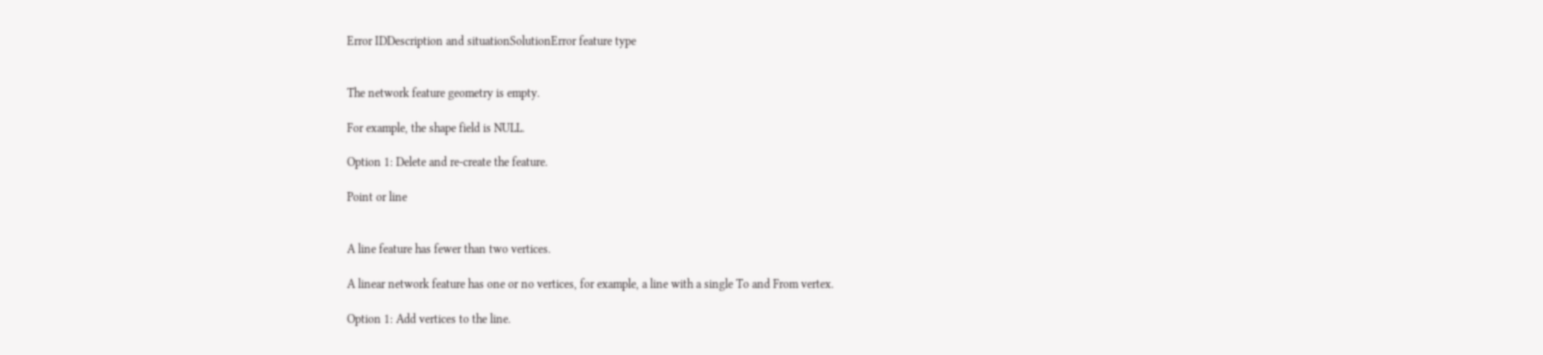Error IDDescription and situationSolutionError feature type


The network feature geometry is empty.

For example, the shape field is NULL.

Option 1: Delete and re-create the feature.

Point or line


A line feature has fewer than two vertices.

A linear network feature has one or no vertices, for example, a line with a single To and From vertex.

Option 1: Add vertices to the line.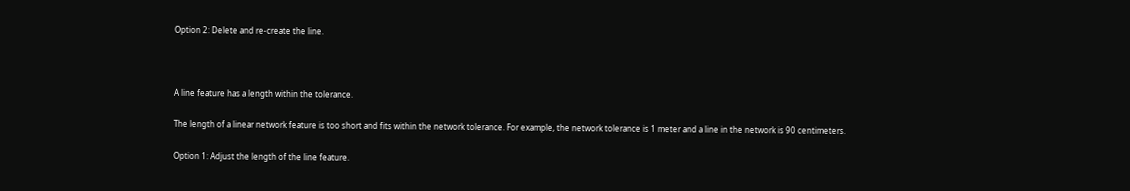Option 2: Delete and re-create the line.



A line feature has a length within the tolerance.

The length of a linear network feature is too short and fits within the network tolerance. For example, the network tolerance is 1 meter and a line in the network is 90 centimeters.

Option 1: Adjust the length of the line feature.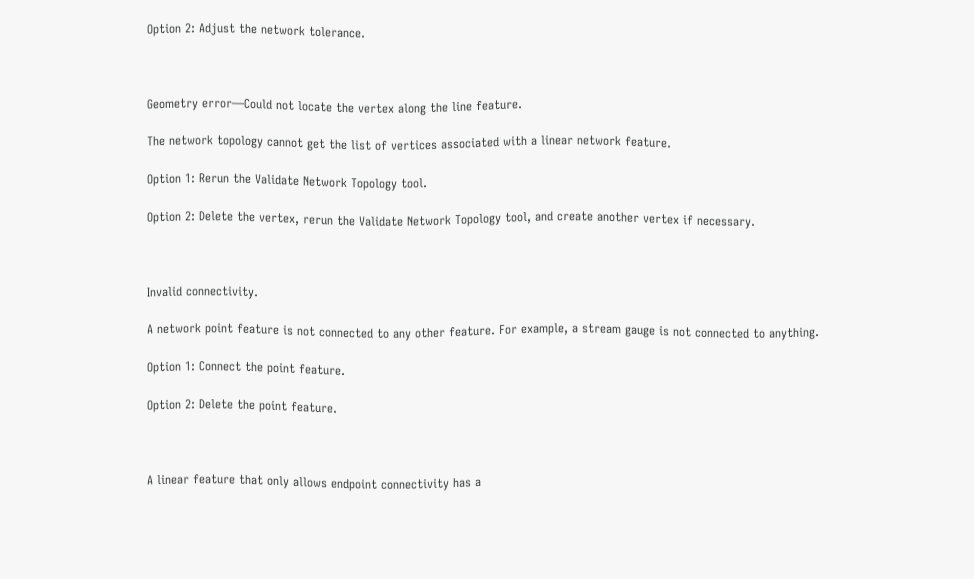Option 2: Adjust the network tolerance.



Geometry error—Could not locate the vertex along the line feature.

The network topology cannot get the list of vertices associated with a linear network feature.

Option 1: Rerun the Validate Network Topology tool.

Option 2: Delete the vertex, rerun the Validate Network Topology tool, and create another vertex if necessary.



Invalid connectivity.

A network point feature is not connected to any other feature. For example, a stream gauge is not connected to anything.

Option 1: Connect the point feature.

Option 2: Delete the point feature.



A linear feature that only allows endpoint connectivity has a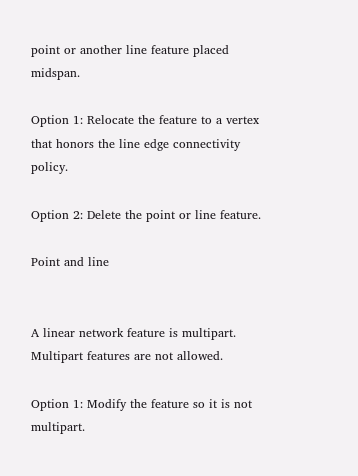point or another line feature placed midspan.

Option 1: Relocate the feature to a vertex that honors the line edge connectivity policy.

Option 2: Delete the point or line feature.

Point and line


A linear network feature is multipart. Multipart features are not allowed.

Option 1: Modify the feature so it is not multipart.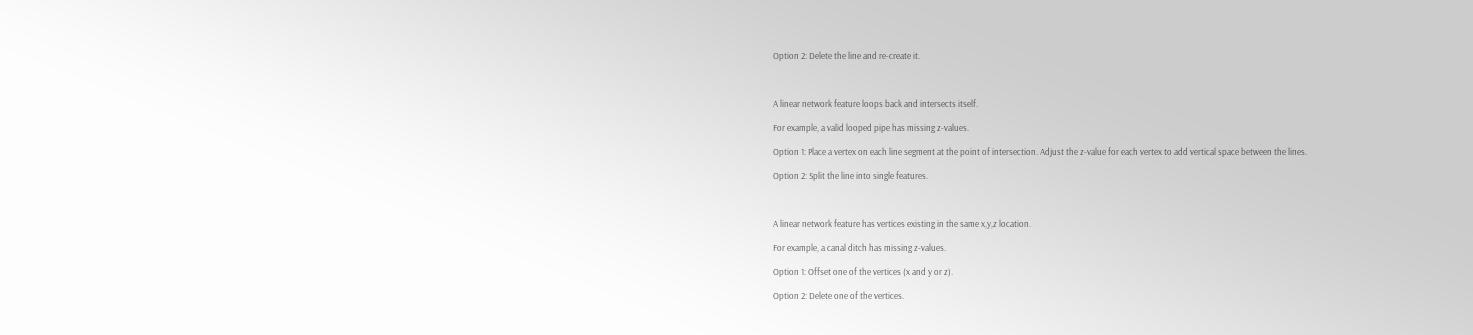Option 2: Delete the line and re-create it.



A linear network feature loops back and intersects itself.

For example, a valid looped pipe has missing z-values.

Option 1: Place a vertex on each line segment at the point of intersection. Adjust the z-value for each vertex to add vertical space between the lines.

Option 2: Split the line into single features.



A linear network feature has vertices existing in the same x,y,z location.

For example, a canal ditch has missing z-values.

Option 1: Offset one of the vertices (x and y or z).

Option 2: Delete one of the vertices.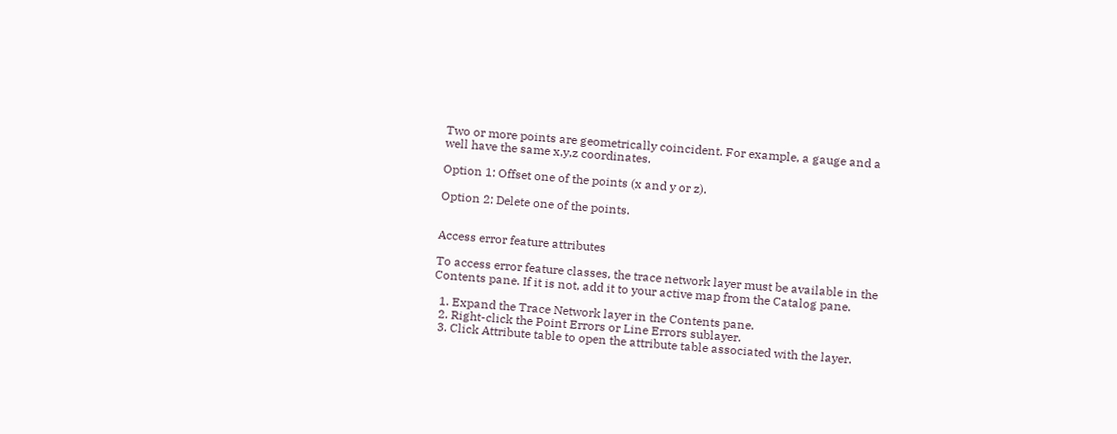Two or more points are geometrically coincident. For example, a gauge and a well have the same x,y,z coordinates.

Option 1: Offset one of the points (x and y or z).

Option 2: Delete one of the points.


Access error feature attributes

To access error feature classes, the trace network layer must be available in the Contents pane. If it is not, add it to your active map from the Catalog pane.

  1. Expand the Trace Network layer in the Contents pane.
  2. Right-click the Point Errors or Line Errors sublayer.
  3. Click Attribute table to open the attribute table associated with the layer.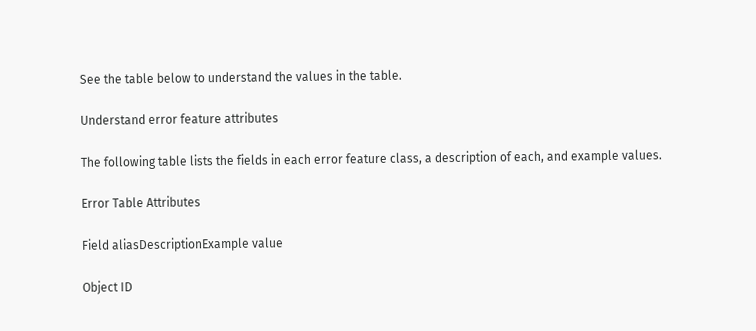See the table below to understand the values in the table.

Understand error feature attributes

The following table lists the fields in each error feature class, a description of each, and example values.

Error Table Attributes

Field aliasDescriptionExample value

Object ID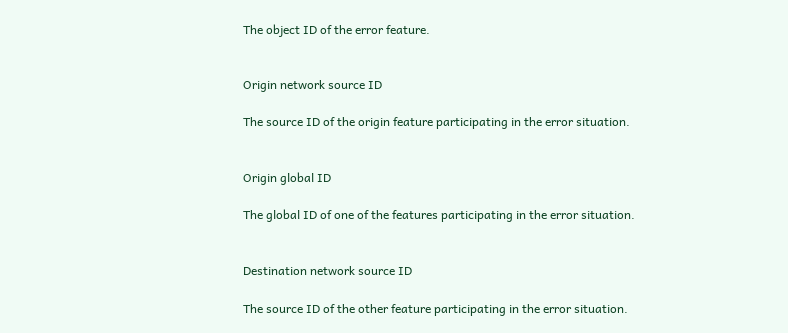The object ID of the error feature.


Origin network source ID

The source ID of the origin feature participating in the error situation.


Origin global ID

The global ID of one of the features participating in the error situation.


Destination network source ID

The source ID of the other feature participating in the error situation.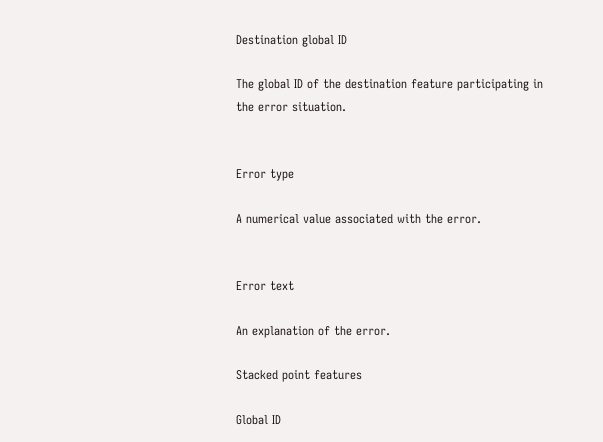Destination global ID

The global ID of the destination feature participating in the error situation.


Error type

A numerical value associated with the error.


Error text

An explanation of the error.

Stacked point features

Global ID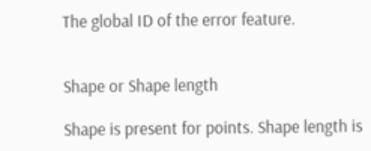The global ID of the error feature.


Shape or Shape length

Shape is present for points. Shape length is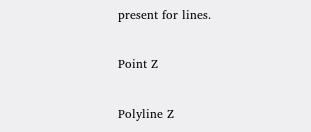present for lines.

Point Z

Polyline Z